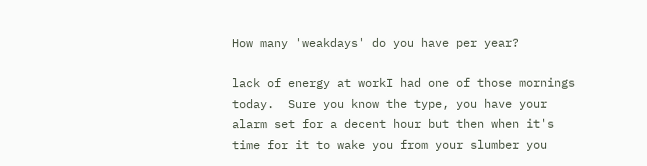How many 'weakdays' do you have per year?

lack of energy at workI had one of those mornings today.  Sure you know the type, you have your alarm set for a decent hour but then when it's time for it to wake you from your slumber you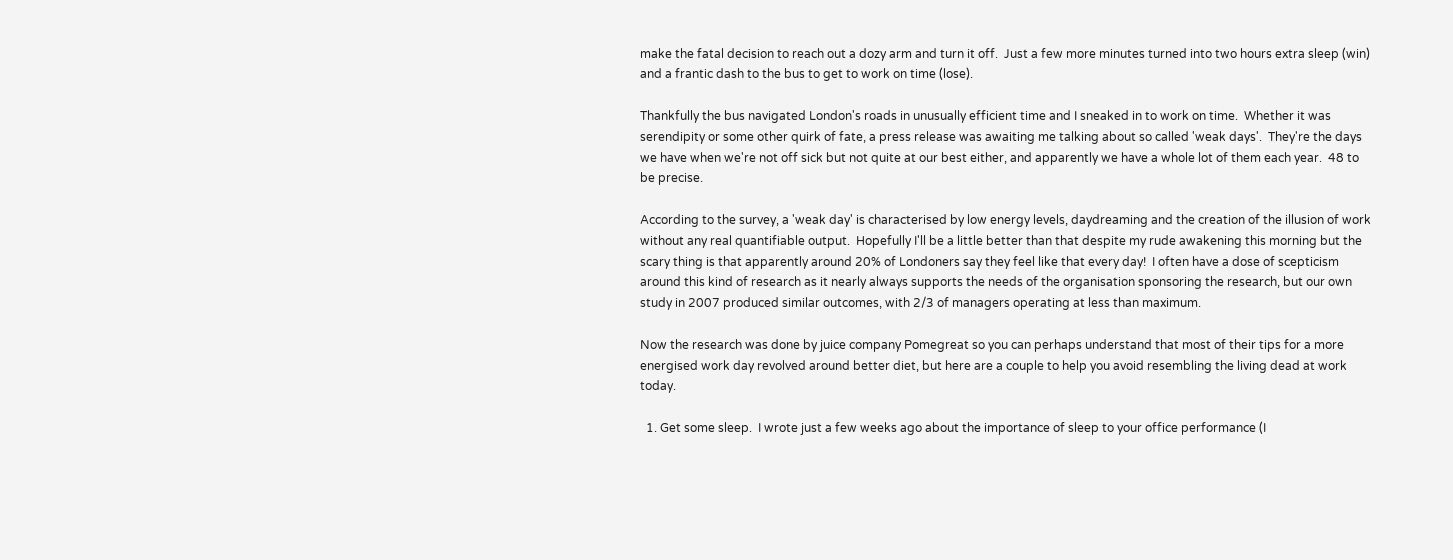make the fatal decision to reach out a dozy arm and turn it off.  Just a few more minutes turned into two hours extra sleep (win) and a frantic dash to the bus to get to work on time (lose).

Thankfully the bus navigated London's roads in unusually efficient time and I sneaked in to work on time.  Whether it was serendipity or some other quirk of fate, a press release was awaiting me talking about so called 'weak days'.  They're the days we have when we're not off sick but not quite at our best either, and apparently we have a whole lot of them each year.  48 to be precise.

According to the survey, a 'weak day' is characterised by low energy levels, daydreaming and the creation of the illusion of work without any real quantifiable output.  Hopefully I'll be a little better than that despite my rude awakening this morning but the scary thing is that apparently around 20% of Londoners say they feel like that every day!  I often have a dose of scepticism around this kind of research as it nearly always supports the needs of the organisation sponsoring the research, but our own study in 2007 produced similar outcomes, with 2/3 of managers operating at less than maximum.

Now the research was done by juice company Pomegreat so you can perhaps understand that most of their tips for a more energised work day revolved around better diet, but here are a couple to help you avoid resembling the living dead at work today.

  1. Get some sleep.  I wrote just a few weeks ago about the importance of sleep to your office performance (I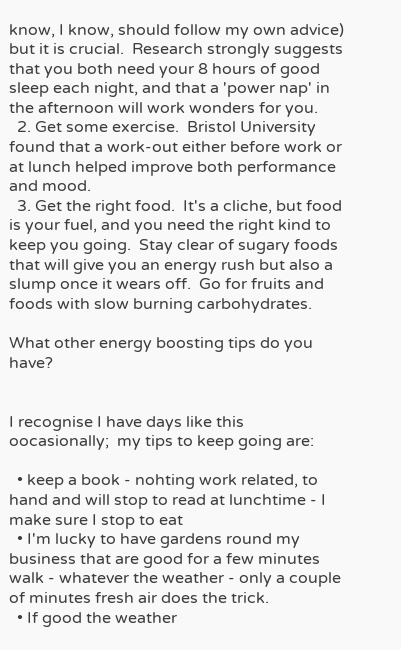know, I know, should follow my own advice) but it is crucial.  Research strongly suggests that you both need your 8 hours of good sleep each night, and that a 'power nap' in the afternoon will work wonders for you.
  2. Get some exercise.  Bristol University found that a work-out either before work or at lunch helped improve both performance and mood.
  3. Get the right food.  It's a cliche, but food is your fuel, and you need the right kind to keep you going.  Stay clear of sugary foods that will give you an energy rush but also a slump once it wears off.  Go for fruits and foods with slow burning carbohydrates.

What other energy boosting tips do you have?


I recognise I have days like this oocasionally;  my tips to keep going are:

  • keep a book - nohting work related, to hand and will stop to read at lunchtime - I make sure I stop to eat
  • I'm lucky to have gardens round my business that are good for a few minutes walk - whatever the weather - only a couple of minutes fresh air does the trick.
  • If good the weather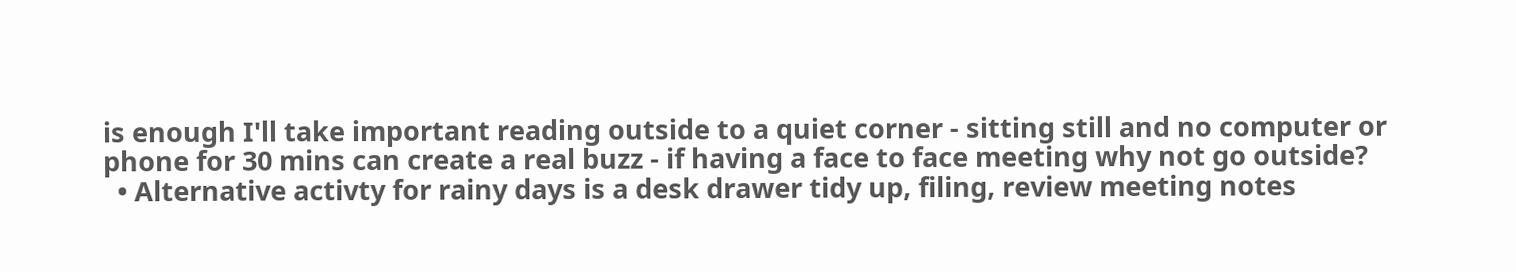is enough I'll take important reading outside to a quiet corner - sitting still and no computer or phone for 30 mins can create a real buzz - if having a face to face meeting why not go outside?
  • Alternative activty for rainy days is a desk drawer tidy up, filing, review meeting notes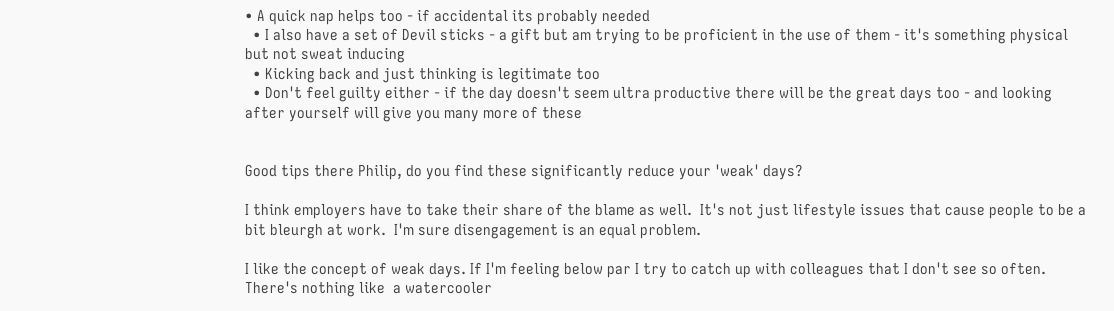• A quick nap helps too - if accidental its probably needed
  • I also have a set of Devil sticks - a gift but am trying to be proficient in the use of them - it's something physical but not sweat inducing
  • Kicking back and just thinking is legitimate too
  • Don't feel guilty either - if the day doesn't seem ultra productive there will be the great days too - and looking after yourself will give you many more of these


Good tips there Philip, do you find these significantly reduce your 'weak' days?

I think employers have to take their share of the blame as well.  It's not just lifestyle issues that cause people to be a bit bleurgh at work.  I'm sure disengagement is an equal problem.

I like the concept of weak days. If I'm feeling below par I try to catch up with colleagues that I don't see so often. There's nothing like  a watercooler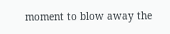moment to blow away the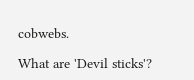cobwebs.

What are 'Devil sticks'?